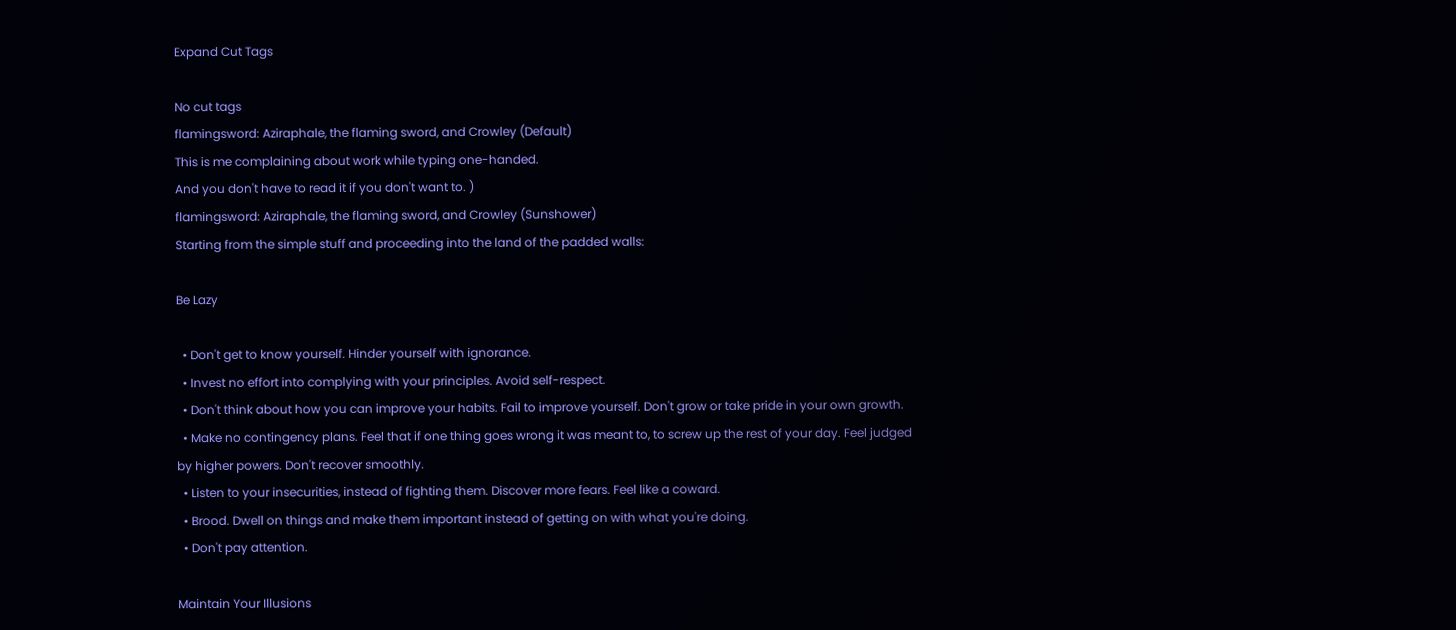Expand Cut Tags

No cut tags
flamingsword: Aziraphale, the flaming sword, and Crowley (Default)
This is me complaining about work while typing one-handed.
And you don't have to read it if you don't want to. )
flamingsword: Aziraphale, the flaming sword, and Crowley (Sunshower)
Starting from the simple stuff and proceeding into the land of the padded walls:

Be Lazy

  • Don't get to know yourself. Hinder yourself with ignorance.
  • Invest no effort into complying with your principles. Avoid self-respect.
  • Don't think about how you can improve your habits. Fail to improve yourself. Don't grow or take pride in your own growth.
  • Make no contingency plans. Feel that if one thing goes wrong it was meant to, to screw up the rest of your day. Feel judged by higher powers. Don't recover smoothly.
  • Listen to your insecurities, instead of fighting them. Discover more fears. Feel like a coward.
  • Brood. Dwell on things and make them important instead of getting on with what you're doing.
  • Don't pay attention.

Maintain Your Illusions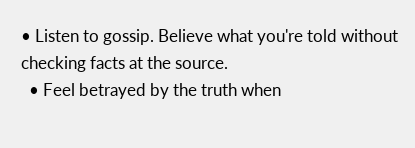• Listen to gossip. Believe what you're told without checking facts at the source.
  • Feel betrayed by the truth when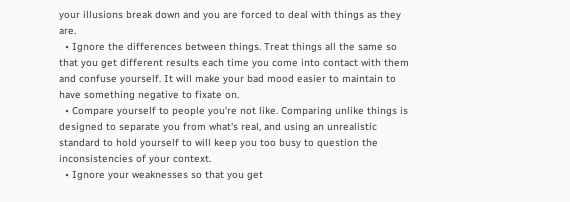your illusions break down and you are forced to deal with things as they are.
  • Ignore the differences between things. Treat things all the same so that you get different results each time you come into contact with them and confuse yourself. It will make your bad mood easier to maintain to have something negative to fixate on.
  • Compare yourself to people you're not like. Comparing unlike things is designed to separate you from what's real, and using an unrealistic standard to hold yourself to will keep you too busy to question the inconsistencies of your context.
  • Ignore your weaknesses so that you get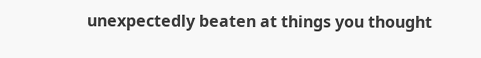unexpectedly beaten at things you thought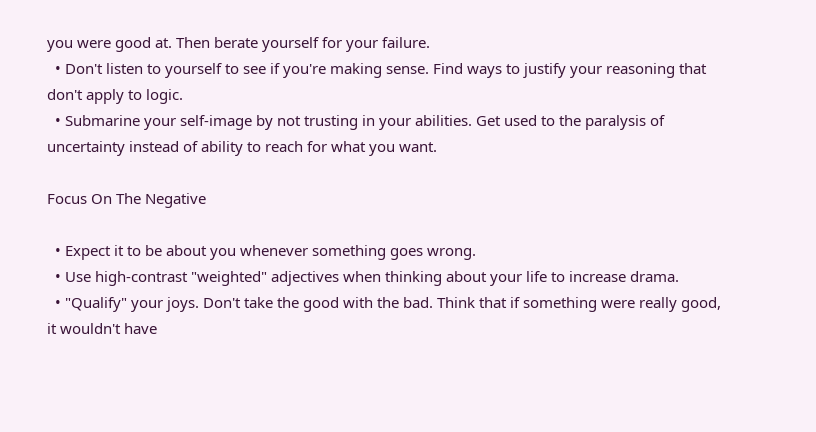you were good at. Then berate yourself for your failure.
  • Don't listen to yourself to see if you're making sense. Find ways to justify your reasoning that don't apply to logic.
  • Submarine your self-image by not trusting in your abilities. Get used to the paralysis of uncertainty instead of ability to reach for what you want.

Focus On The Negative

  • Expect it to be about you whenever something goes wrong.
  • Use high-contrast "weighted" adjectives when thinking about your life to increase drama.
  • "Qualify" your joys. Don't take the good with the bad. Think that if something were really good, it wouldn't have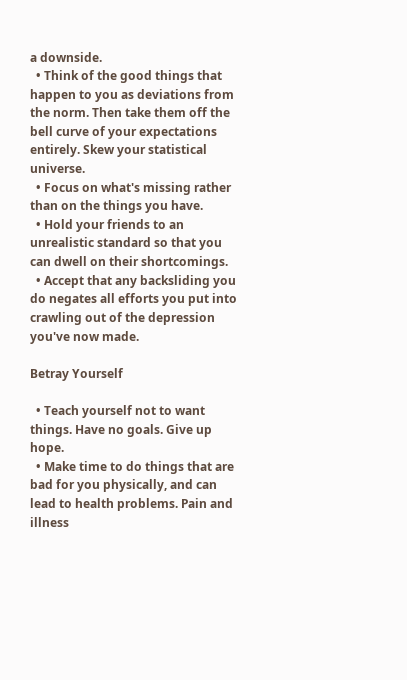a downside.
  • Think of the good things that happen to you as deviations from the norm. Then take them off the bell curve of your expectations entirely. Skew your statistical universe.
  • Focus on what's missing rather than on the things you have.
  • Hold your friends to an unrealistic standard so that you can dwell on their shortcomings.
  • Accept that any backsliding you do negates all efforts you put into crawling out of the depression you've now made.

Betray Yourself

  • Teach yourself not to want things. Have no goals. Give up hope.
  • Make time to do things that are bad for you physically, and can lead to health problems. Pain and illness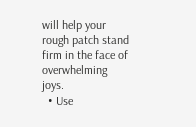will help your rough patch stand firm in the face of overwhelming joys.
  • Use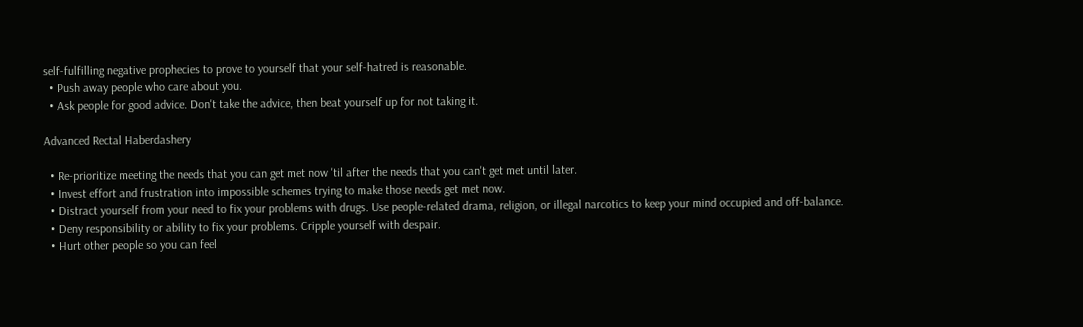self-fulfilling negative prophecies to prove to yourself that your self-hatred is reasonable.
  • Push away people who care about you.
  • Ask people for good advice. Don't take the advice, then beat yourself up for not taking it.

Advanced Rectal Haberdashery

  • Re-prioritize meeting the needs that you can get met now 'til after the needs that you can't get met until later.
  • Invest effort and frustration into impossible schemes trying to make those needs get met now.
  • Distract yourself from your need to fix your problems with drugs. Use people-related drama, religion, or illegal narcotics to keep your mind occupied and off-balance.
  • Deny responsibility or ability to fix your problems. Cripple yourself with despair.
  • Hurt other people so you can feel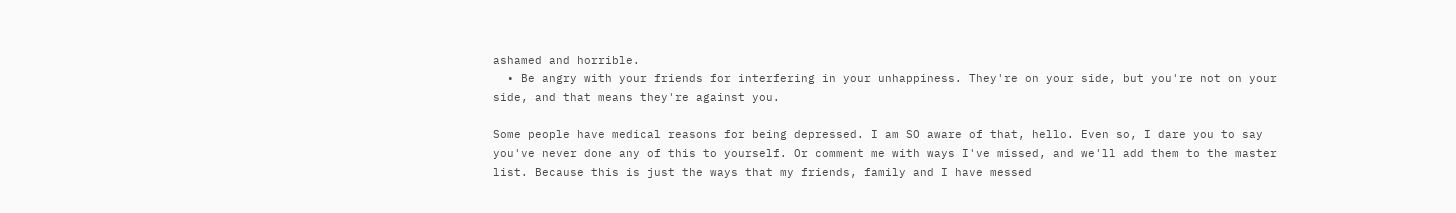ashamed and horrible.
  • Be angry with your friends for interfering in your unhappiness. They're on your side, but you're not on your side, and that means they're against you.

Some people have medical reasons for being depressed. I am SO aware of that, hello. Even so, I dare you to say you've never done any of this to yourself. Or comment me with ways I've missed, and we'll add them to the master list. Because this is just the ways that my friends, family and I have messed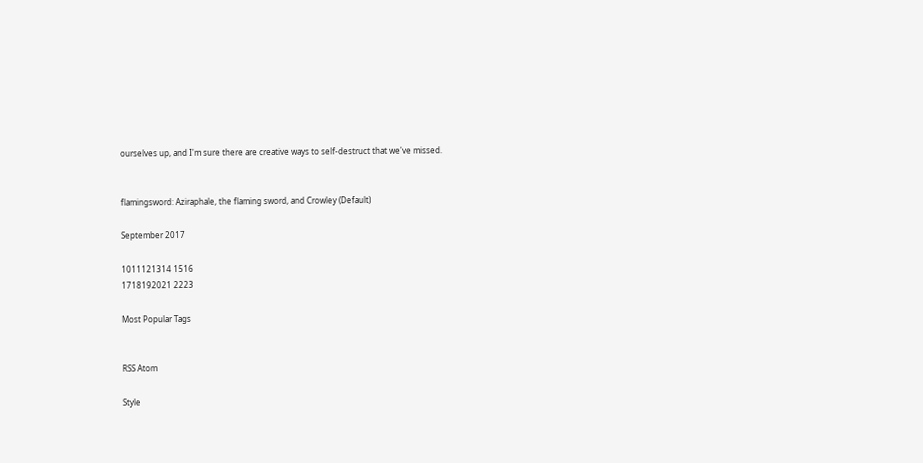ourselves up, and I'm sure there are creative ways to self-destruct that we've missed.


flamingsword: Aziraphale, the flaming sword, and Crowley (Default)

September 2017

1011121314 1516
1718192021 2223

Most Popular Tags


RSS Atom

Style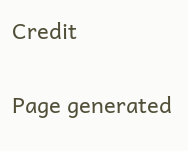Credit

Page generated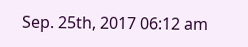Sep. 25th, 2017 06:12 am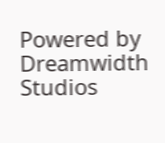Powered by Dreamwidth Studios